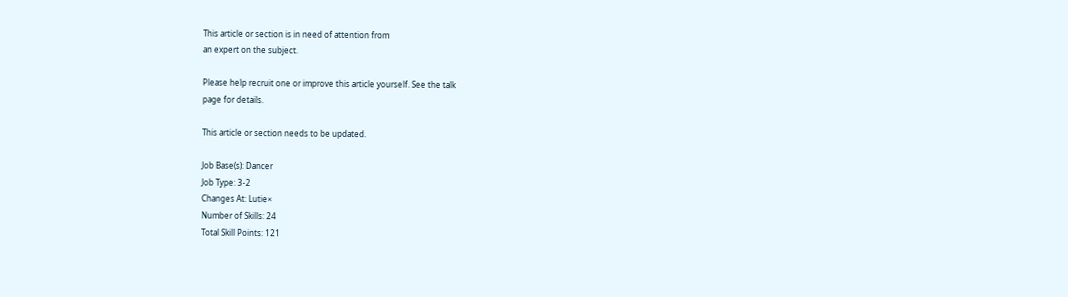This article or section is in need of attention from
an expert on the subject.

Please help recruit one or improve this article yourself. See the talk
page for details.

This article or section needs to be updated.

Job Base(s): Dancer
Job Type: 3-2
Changes At: Lutie×
Number of Skills: 24
Total Skill Points: 121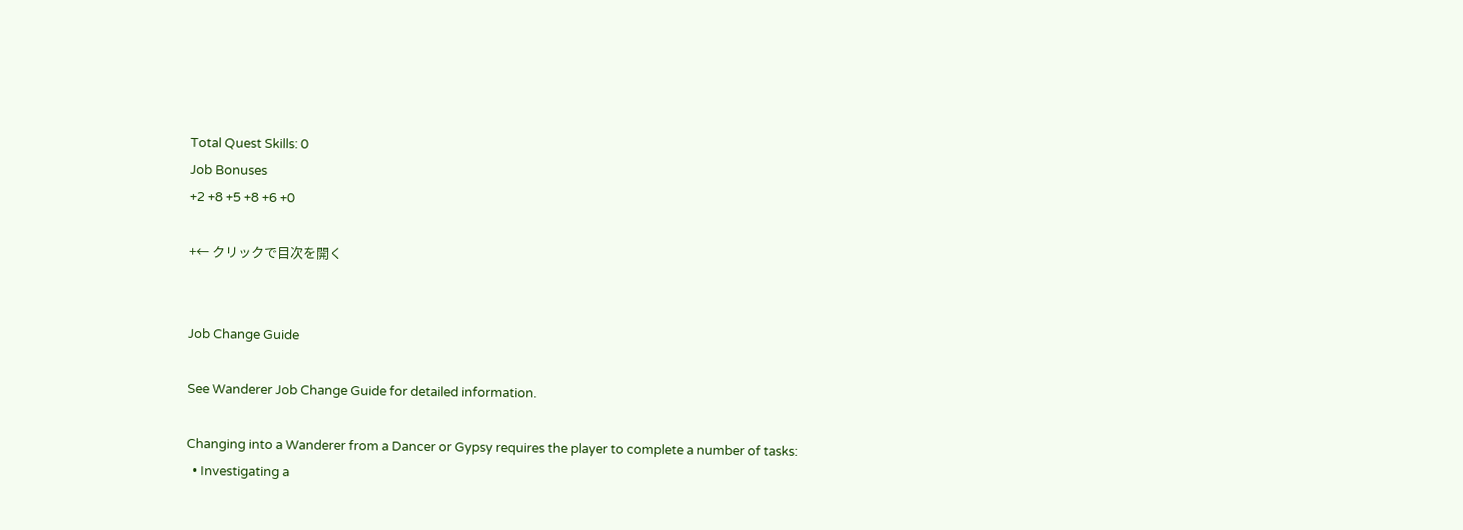Total Quest Skills: 0
Job Bonuses
+2 +8 +5 +8 +6 +0

+← クリックで目次を開く


Job Change Guide

See Wanderer Job Change Guide for detailed information.

Changing into a Wanderer from a Dancer or Gypsy requires the player to complete a number of tasks:
  • Investigating a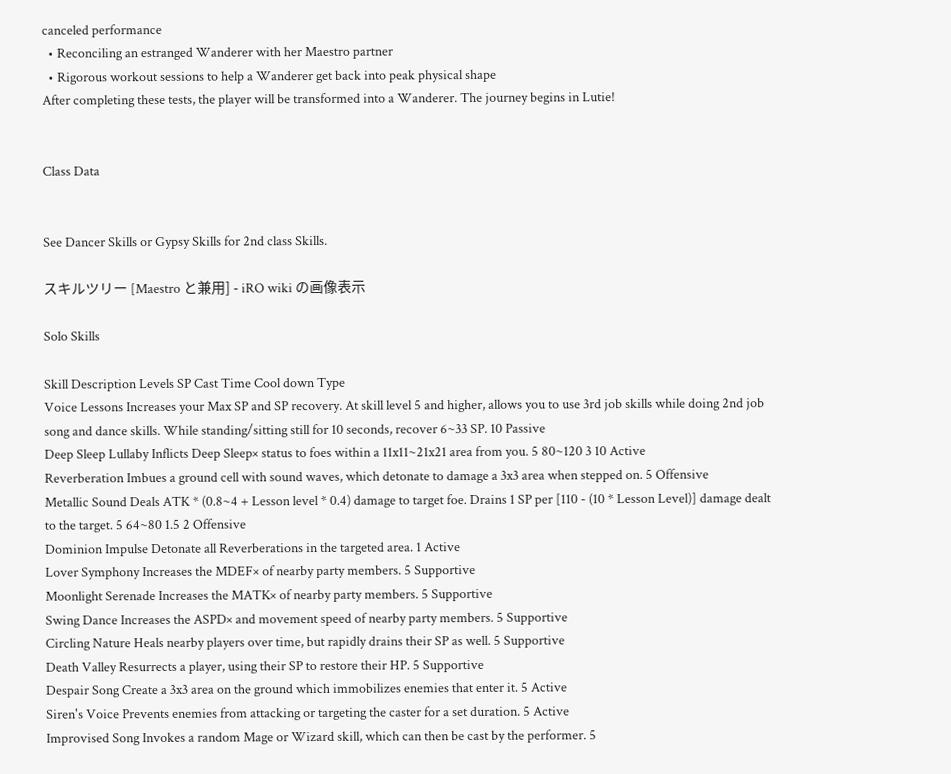canceled performance
  • Reconciling an estranged Wanderer with her Maestro partner
  • Rigorous workout sessions to help a Wanderer get back into peak physical shape
After completing these tests, the player will be transformed into a Wanderer. The journey begins in Lutie!


Class Data


See Dancer Skills or Gypsy Skills for 2nd class Skills.

スキルツリー [Maestro と兼用] - iRO wiki の画像表示

Solo Skills

Skill Description Levels SP Cast Time Cool down Type
Voice Lessons Increases your Max SP and SP recovery. At skill level 5 and higher, allows you to use 3rd job skills while doing 2nd job song and dance skills. While standing/sitting still for 10 seconds, recover 6~33 SP. 10 Passive
Deep Sleep Lullaby Inflicts Deep Sleep× status to foes within a 11x11~21x21 area from you. 5 80~120 3 10 Active
Reverberation Imbues a ground cell with sound waves, which detonate to damage a 3x3 area when stepped on. 5 Offensive
Metallic Sound Deals ATK * (0.8~4 + Lesson level * 0.4) damage to target foe. Drains 1 SP per [110 - (10 * Lesson Level)] damage dealt to the target. 5 64~80 1.5 2 Offensive
Dominion Impulse Detonate all Reverberations in the targeted area. 1 Active
Lover Symphony Increases the MDEF× of nearby party members. 5 Supportive
Moonlight Serenade Increases the MATK× of nearby party members. 5 Supportive
Swing Dance Increases the ASPD× and movement speed of nearby party members. 5 Supportive
Circling Nature Heals nearby players over time, but rapidly drains their SP as well. 5 Supportive
Death Valley Resurrects a player, using their SP to restore their HP. 5 Supportive
Despair Song Create a 3x3 area on the ground which immobilizes enemies that enter it. 5 Active
Siren's Voice Prevents enemies from attacking or targeting the caster for a set duration. 5 Active
Improvised Song Invokes a random Mage or Wizard skill, which can then be cast by the performer. 5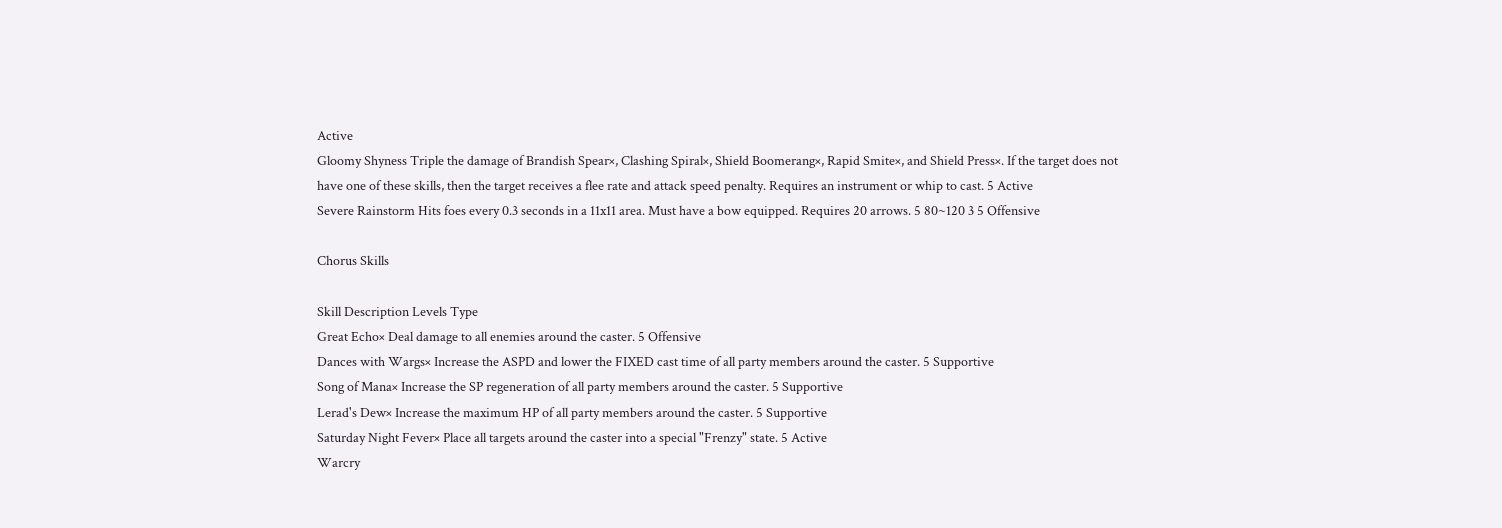Active
Gloomy Shyness Triple the damage of Brandish Spear×, Clashing Spiral×, Shield Boomerang×, Rapid Smite×, and Shield Press×. If the target does not have one of these skills, then the target receives a flee rate and attack speed penalty. Requires an instrument or whip to cast. 5 Active
Severe Rainstorm Hits foes every 0.3 seconds in a 11x11 area. Must have a bow equipped. Requires 20 arrows. 5 80~120 3 5 Offensive

Chorus Skills

Skill Description Levels Type
Great Echo× Deal damage to all enemies around the caster. 5 Offensive
Dances with Wargs× Increase the ASPD and lower the FIXED cast time of all party members around the caster. 5 Supportive
Song of Mana× Increase the SP regeneration of all party members around the caster. 5 Supportive
Lerad's Dew× Increase the maximum HP of all party members around the caster. 5 Supportive
Saturday Night Fever× Place all targets around the caster into a special "Frenzy" state. 5 Active
Warcry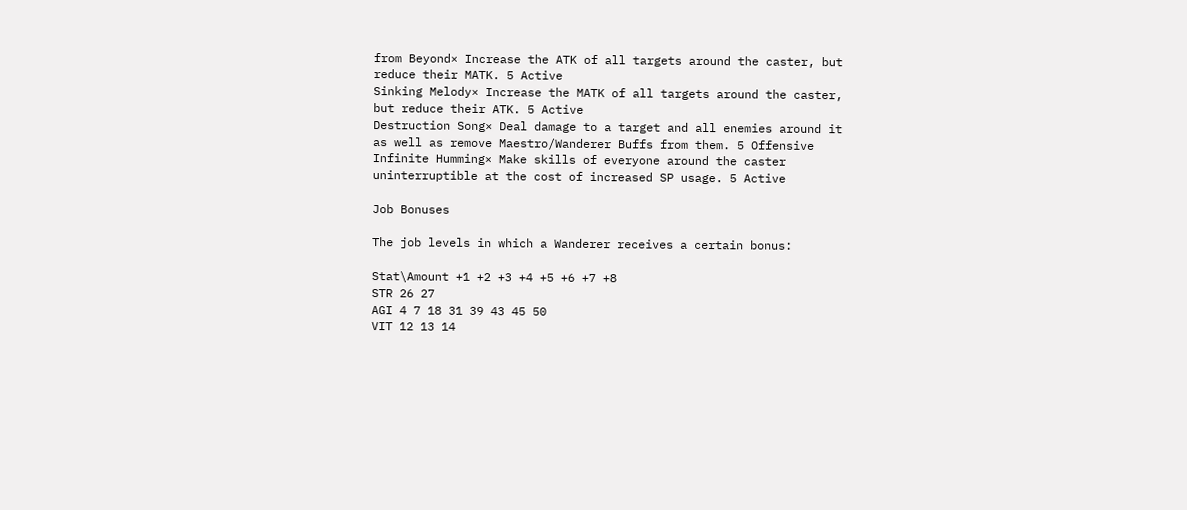from Beyond× Increase the ATK of all targets around the caster, but reduce their MATK. 5 Active
Sinking Melody× Increase the MATK of all targets around the caster, but reduce their ATK. 5 Active
Destruction Song× Deal damage to a target and all enemies around it as well as remove Maestro/Wanderer Buffs from them. 5 Offensive
Infinite Humming× Make skills of everyone around the caster uninterruptible at the cost of increased SP usage. 5 Active

Job Bonuses

The job levels in which a Wanderer receives a certain bonus:

Stat\Amount +1 +2 +3 +4 +5 +6 +7 +8
STR 26 27
AGI 4 7 18 31 39 43 45 50
VIT 12 13 14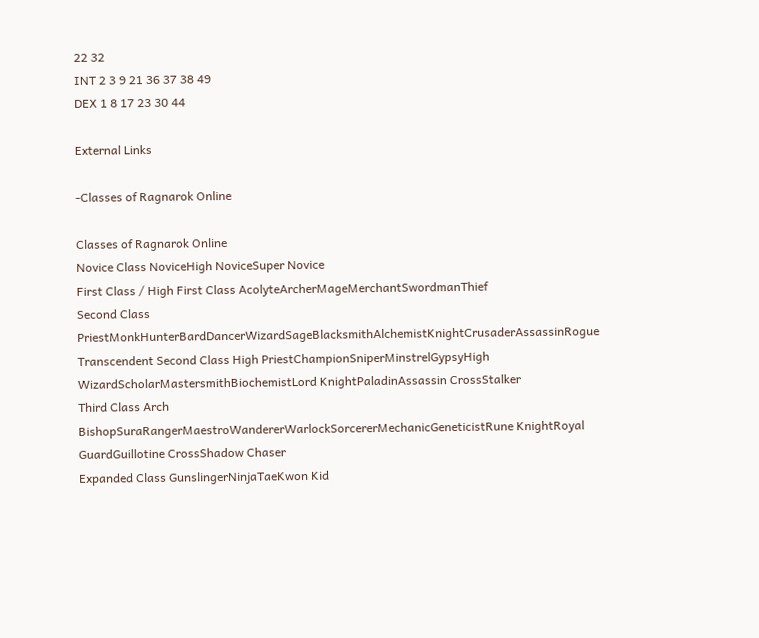22 32
INT 2 3 9 21 36 37 38 49
DEX 1 8 17 23 30 44

External Links

-Classes of Ragnarok Online

Classes of Ragnarok Online
Novice Class NoviceHigh NoviceSuper Novice
First Class / High First Class AcolyteArcherMageMerchantSwordmanThief
Second Class PriestMonkHunterBardDancerWizardSageBlacksmithAlchemistKnightCrusaderAssassinRogue
Transcendent Second Class High PriestChampionSniperMinstrelGypsyHigh WizardScholarMastersmithBiochemistLord KnightPaladinAssassin CrossStalker
Third Class Arch BishopSuraRangerMaestroWandererWarlockSorcererMechanicGeneticistRune KnightRoyal GuardGuillotine CrossShadow Chaser
Expanded Class GunslingerNinjaTaeKwon Kid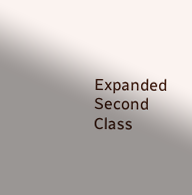Expanded Second Class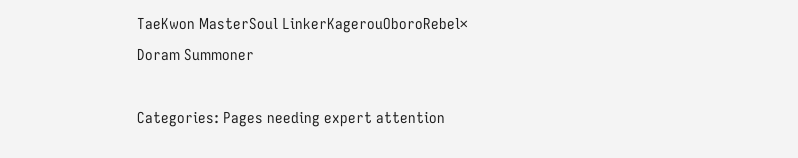TaeKwon MasterSoul LinkerKagerouOboroRebel×
Doram Summoner

Categories: Pages needing expert attention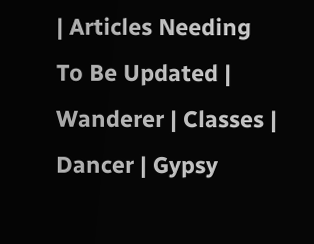| Articles Needing To Be Updated | Wanderer | Classes | Dancer | Gypsy